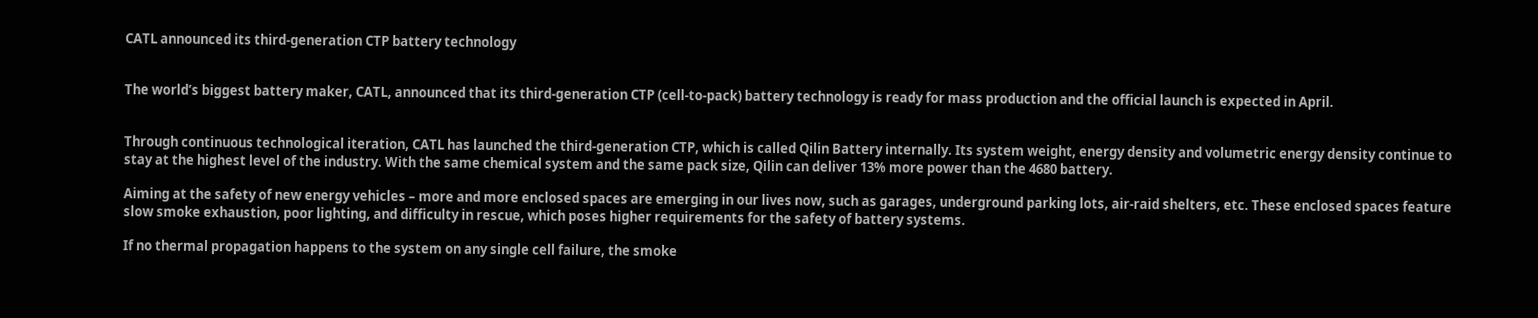CATL announced its third-generation CTP battery technology


The world’s biggest battery maker, CATL, announced that its third-generation CTP (cell-to-pack) battery technology is ready for mass production and the official launch is expected in April.


Through continuous technological iteration, CATL has launched the third-generation CTP, which is called Qilin Battery internally. Its system weight, energy density and volumetric energy density continue to stay at the highest level of the industry. With the same chemical system and the same pack size, Qilin can deliver 13% more power than the 4680 battery.

Aiming at the safety of new energy vehicles – more and more enclosed spaces are emerging in our lives now, such as garages, underground parking lots, air-raid shelters, etc. These enclosed spaces feature slow smoke exhaustion, poor lighting, and difficulty in rescue, which poses higher requirements for the safety of battery systems.

If no thermal propagation happens to the system on any single cell failure, the smoke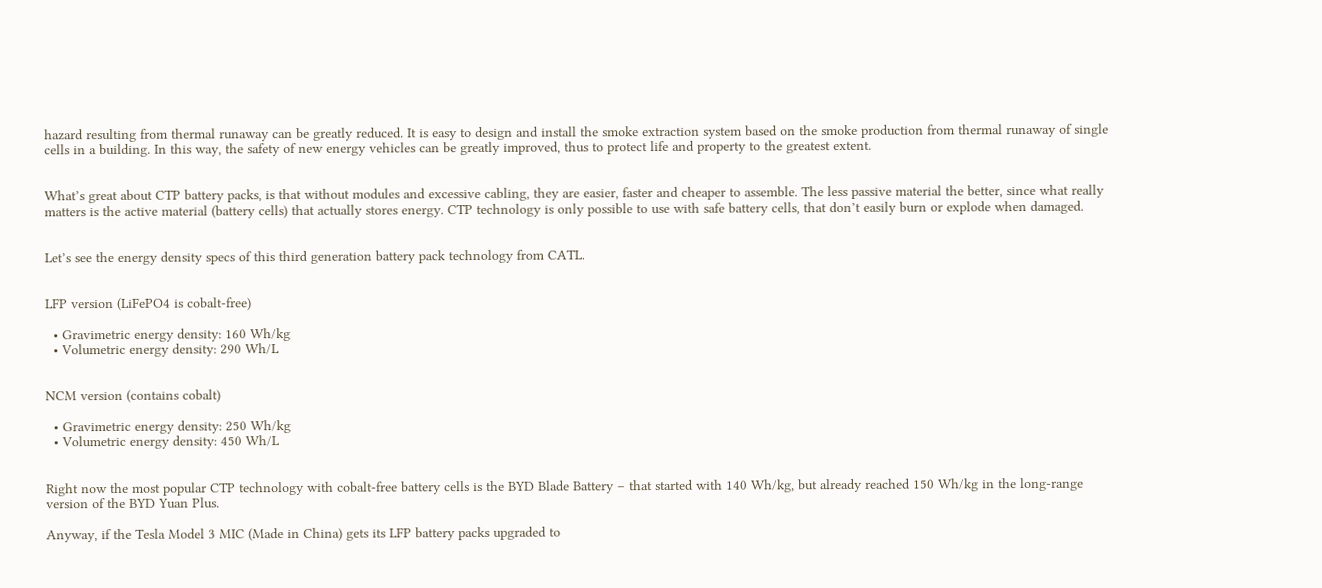hazard resulting from thermal runaway can be greatly reduced. It is easy to design and install the smoke extraction system based on the smoke production from thermal runaway of single cells in a building. In this way, the safety of new energy vehicles can be greatly improved, thus to protect life and property to the greatest extent.


What’s great about CTP battery packs, is that without modules and excessive cabling, they are easier, faster and cheaper to assemble. The less passive material the better, since what really matters is the active material (battery cells) that actually stores energy. CTP technology is only possible to use with safe battery cells, that don’t easily burn or explode when damaged.


Let’s see the energy density specs of this third generation battery pack technology from CATL.


LFP version (LiFePO4 is cobalt-free)

  • Gravimetric energy density: 160 Wh/kg
  • Volumetric energy density: 290 Wh/L


NCM version (contains cobalt)

  • Gravimetric energy density: 250 Wh/kg
  • Volumetric energy density: 450 Wh/L


Right now the most popular CTP technology with cobalt-free battery cells is the BYD Blade Battery – that started with 140 Wh/kg, but already reached 150 Wh/kg in the long-range version of the BYD Yuan Plus.

Anyway, if the Tesla Model 3 MIC (Made in China) gets its LFP battery packs upgraded to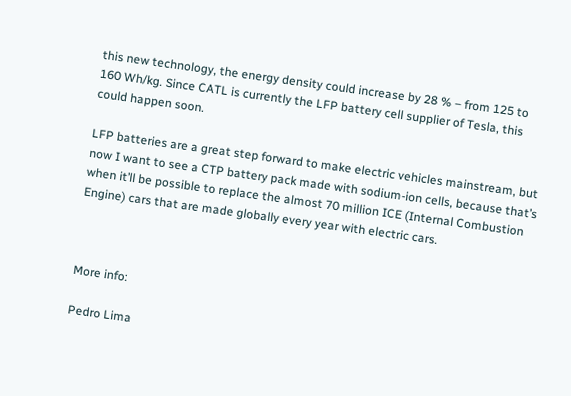this new technology, the energy density could increase by 28 % – from 125 to 160 Wh/kg. Since CATL is currently the LFP battery cell supplier of Tesla, this could happen soon.

LFP batteries are a great step forward to make electric vehicles mainstream, but now I want to see a CTP battery pack made with sodium-ion cells, because that’s when it’ll be possible to replace the almost 70 million ICE (Internal Combustion Engine) cars that are made globally every year with electric cars.



More info:

Pedro Lima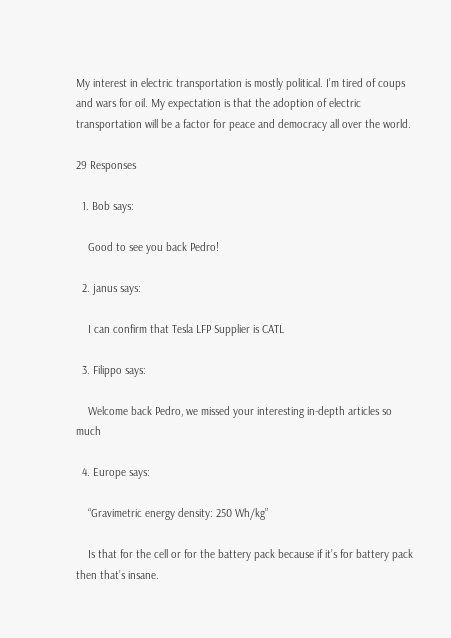My interest in electric transportation is mostly political. I’m tired of coups and wars for oil. My expectation is that the adoption of electric transportation will be a factor for peace and democracy all over the world.

29 Responses

  1. Bob says:

    Good to see you back Pedro!

  2. janus says:

    I can confirm that Tesla LFP Supplier is CATL

  3. Filippo says:

    Welcome back Pedro, we missed your interesting in-depth articles so much

  4. Europe says:

    “Gravimetric energy density: 250 Wh/kg”

    Is that for the cell or for the battery pack because if it’s for battery pack then that’s insane.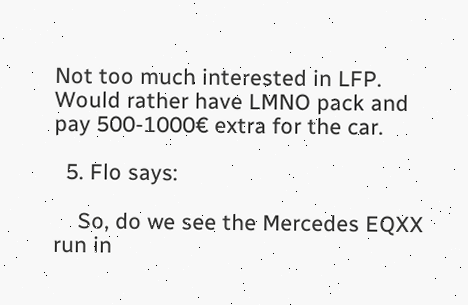Not too much interested in LFP. Would rather have LMNO pack and pay 500-1000€ extra for the car.

  5. Flo says:

    So, do we see the Mercedes EQXX run in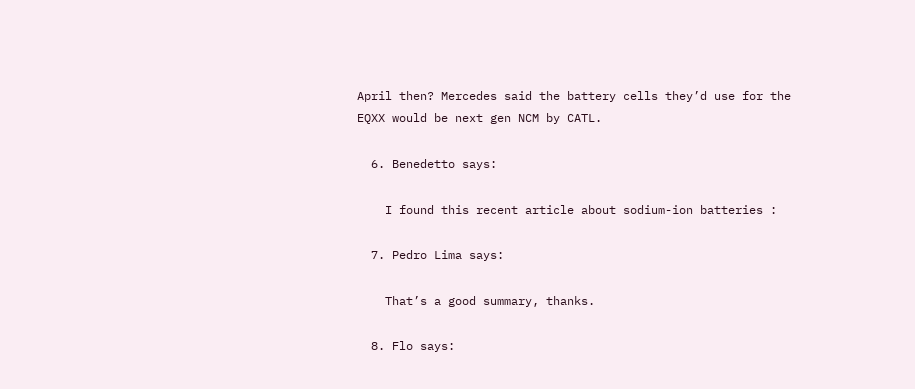April then? Mercedes said the battery cells they’d use for the EQXX would be next gen NCM by CATL.

  6. Benedetto says:

    I found this recent article about sodium-ion batteries :

  7. Pedro Lima says:

    That’s a good summary, thanks.

  8. Flo says: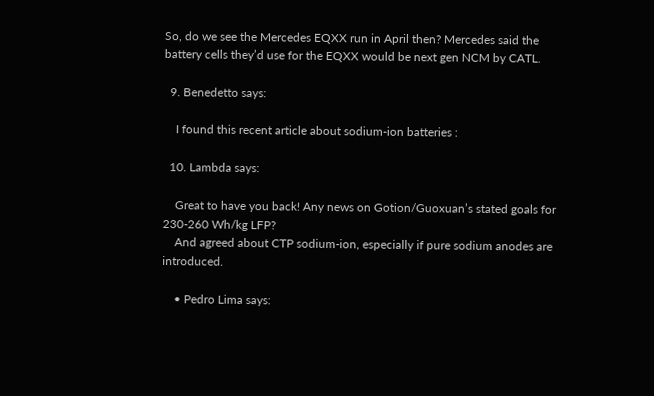So, do we see the Mercedes EQXX run in April then? Mercedes said the battery cells they’d use for the EQXX would be next gen NCM by CATL.

  9. Benedetto says:

    I found this recent article about sodium-ion batteries :

  10. Lambda says:

    Great to have you back! Any news on Gotion/Guoxuan’s stated goals for 230-260 Wh/kg LFP?
    And agreed about CTP sodium-ion, especially if pure sodium anodes are introduced.

    • Pedro Lima says: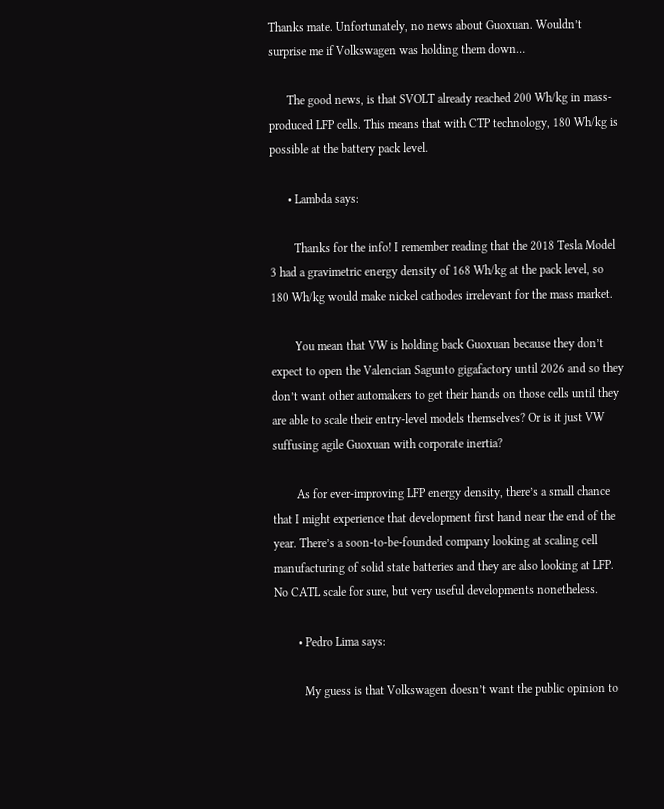Thanks mate. Unfortunately, no news about Guoxuan. Wouldn’t surprise me if Volkswagen was holding them down…

      The good news, is that SVOLT already reached 200 Wh/kg in mass-produced LFP cells. This means that with CTP technology, 180 Wh/kg is possible at the battery pack level.

      • Lambda says:

        Thanks for the info! I remember reading that the 2018 Tesla Model 3 had a gravimetric energy density of 168 Wh/kg at the pack level, so 180 Wh/kg would make nickel cathodes irrelevant for the mass market.

        You mean that VW is holding back Guoxuan because they don’t expect to open the Valencian Sagunto gigafactory until 2026 and so they don’t want other automakers to get their hands on those cells until they are able to scale their entry-level models themselves? Or is it just VW suffusing agile Guoxuan with corporate inertia?

        As for ever-improving LFP energy density, there’s a small chance that I might experience that development first hand near the end of the year. There’s a soon-to-be-founded company looking at scaling cell manufacturing of solid state batteries and they are also looking at LFP. No CATL scale for sure, but very useful developments nonetheless.

        • Pedro Lima says:

          My guess is that Volkswagen doesn’t want the public opinion to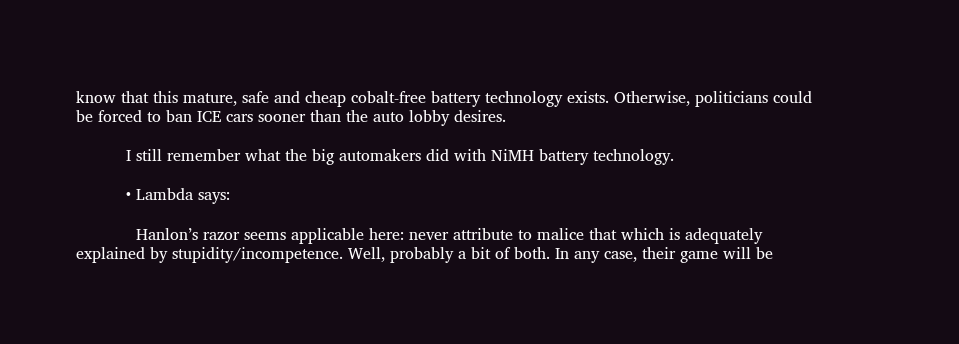know that this mature, safe and cheap cobalt-free battery technology exists. Otherwise, politicians could be forced to ban ICE cars sooner than the auto lobby desires.

          I still remember what the big automakers did with NiMH battery technology.

          • Lambda says:

            Hanlon’s razor seems applicable here: never attribute to malice that which is adequately explained by stupidity/incompetence. Well, probably a bit of both. In any case, their game will be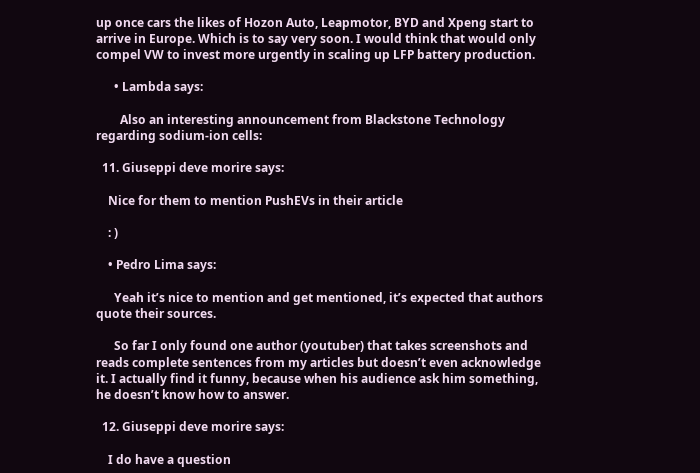up once cars the likes of Hozon Auto, Leapmotor, BYD and Xpeng start to arrive in Europe. Which is to say very soon. I would think that would only compel VW to invest more urgently in scaling up LFP battery production.

      • Lambda says:

        Also an interesting announcement from Blackstone Technology regarding sodium-ion cells:

  11. Giuseppi deve morire says:

    Nice for them to mention PushEVs in their article

    : )

    • Pedro Lima says:

      Yeah it’s nice to mention and get mentioned, it’s expected that authors quote their sources.

      So far I only found one author (youtuber) that takes screenshots and reads complete sentences from my articles but doesn’t even acknowledge it. I actually find it funny, because when his audience ask him something, he doesn’t know how to answer.

  12. Giuseppi deve morire says:

    I do have a question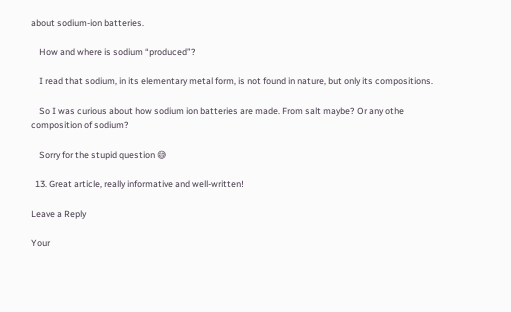about sodium-ion batteries.

    How and where is sodium “produced”?

    I read that sodium, in its elementary metal form, is not found in nature, but only its compositions.

    So I was curious about how sodium ion batteries are made. From salt maybe? Or any othe composition of sodium?

    Sorry for the stupid question 😅

  13. Great article, really informative and well-written!

Leave a Reply

Your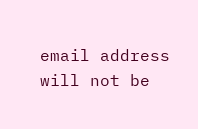email address will not be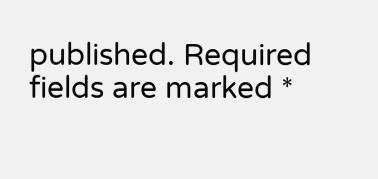published. Required fields are marked *